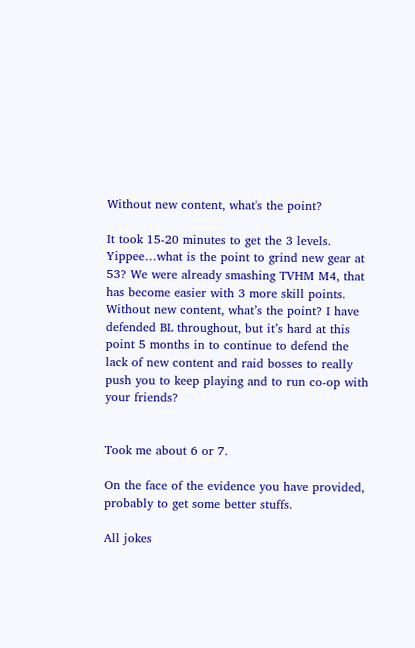Without new content, what's the point?

It took 15-20 minutes to get the 3 levels. Yippee…what is the point to grind new gear at 53? We were already smashing TVHM M4, that has become easier with 3 more skill points. Without new content, what’s the point? I have defended BL throughout, but it’s hard at this point 5 months in to continue to defend the lack of new content and raid bosses to really push you to keep playing and to run co-op with your friends?


Took me about 6 or 7.

On the face of the evidence you have provided, probably to get some better stuffs.

All jokes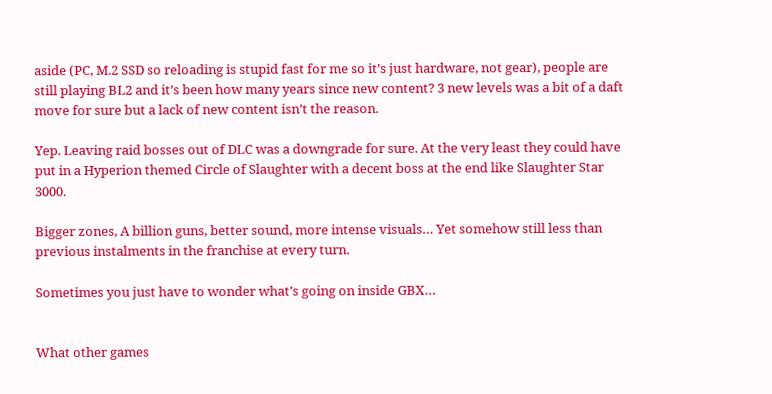aside (PC, M.2 SSD so reloading is stupid fast for me so it’s just hardware, not gear), people are still playing BL2 and it’s been how many years since new content? 3 new levels was a bit of a daft move for sure but a lack of new content isn’t the reason.

Yep. Leaving raid bosses out of DLC was a downgrade for sure. At the very least they could have put in a Hyperion themed Circle of Slaughter with a decent boss at the end like Slaughter Star 3000.

Bigger zones, A billion guns, better sound, more intense visuals… Yet somehow still less than previous instalments in the franchise at every turn.

Sometimes you just have to wonder what’s going on inside GBX…


What other games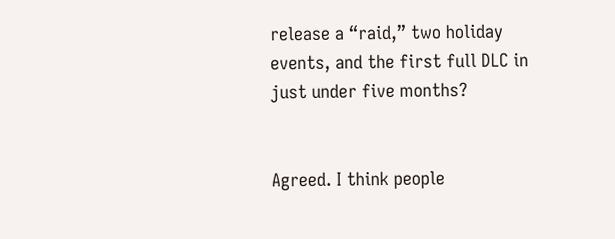release a “raid,” two holiday events, and the first full DLC in just under five months?


Agreed. I think people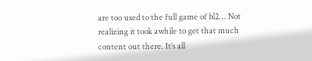are too used to the full game of bl2… Not realizing it took awhile to get that much content out there. It’s all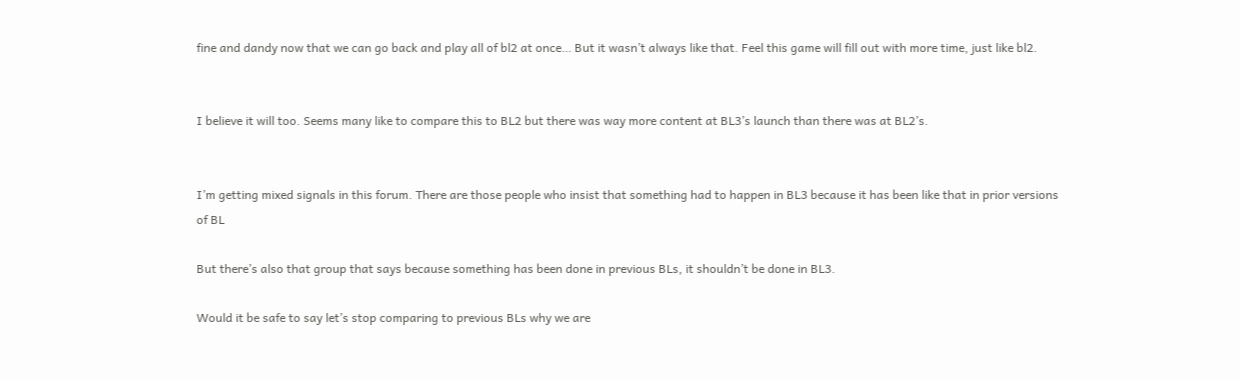fine and dandy now that we can go back and play all of bl2 at once… But it wasn’t always like that. Feel this game will fill out with more time, just like bl2.


I believe it will too. Seems many like to compare this to BL2 but there was way more content at BL3’s launch than there was at BL2’s.


I’m getting mixed signals in this forum. There are those people who insist that something had to happen in BL3 because it has been like that in prior versions of BL

But there’s also that group that says because something has been done in previous BLs, it shouldn’t be done in BL3.

Would it be safe to say let’s stop comparing to previous BLs why we are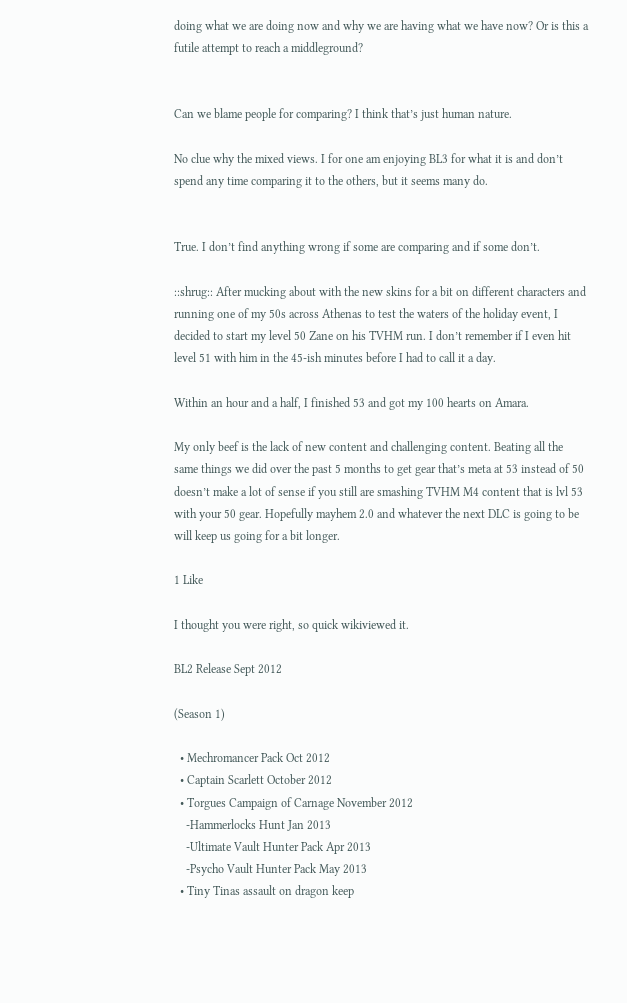doing what we are doing now and why we are having what we have now? Or is this a futile attempt to reach a middleground?


Can we blame people for comparing? I think that’s just human nature.

No clue why the mixed views. I for one am enjoying BL3 for what it is and don’t spend any time comparing it to the others, but it seems many do.


True. I don’t find anything wrong if some are comparing and if some don’t.

::shrug:: After mucking about with the new skins for a bit on different characters and running one of my 50s across Athenas to test the waters of the holiday event, I decided to start my level 50 Zane on his TVHM run. I don’t remember if I even hit level 51 with him in the 45-ish minutes before I had to call it a day.

Within an hour and a half, I finished 53 and got my 100 hearts on Amara.

My only beef is the lack of new content and challenging content. Beating all the same things we did over the past 5 months to get gear that’s meta at 53 instead of 50 doesn’t make a lot of sense if you still are smashing TVHM M4 content that is lvl 53 with your 50 gear. Hopefully mayhem 2.0 and whatever the next DLC is going to be will keep us going for a bit longer.

1 Like

I thought you were right, so quick wikiviewed it.

BL2 Release Sept 2012

(Season 1)

  • Mechromancer Pack Oct 2012
  • Captain Scarlett October 2012
  • Torgues Campaign of Carnage November 2012
    -Hammerlocks Hunt Jan 2013
    -Ultimate Vault Hunter Pack Apr 2013
    -Psycho Vault Hunter Pack May 2013
  • Tiny Tinas assault on dragon keep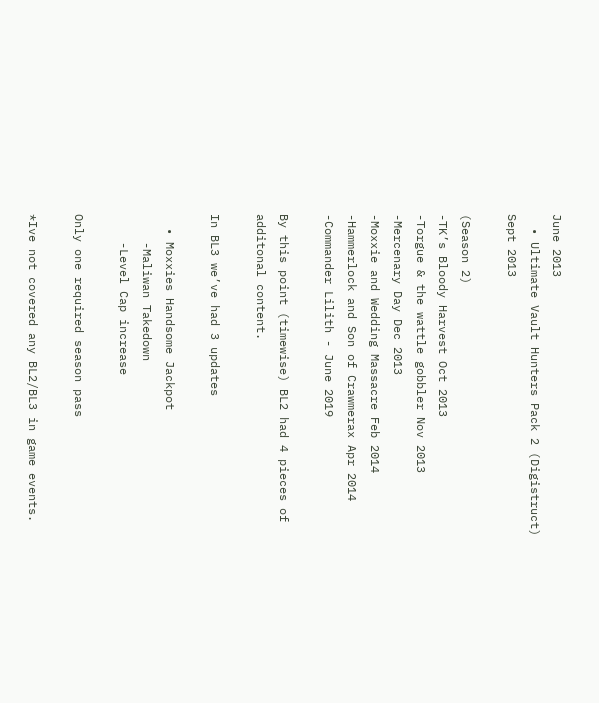June 2013
  • Ultimate Vault Hunters Pack 2 (Digistruct) Sept 2013

(Season 2)
-TK’s Bloody Harvest Oct 2013
-Torgue & the wattle gobbler Nov 2013
-Mercenary Day Dec 2013
-Moxxie and Wedding Massacre Feb 2014
-Hammerlock and Son of Crawmerax Apr 2014
-Commander Lilith - June 2019

By this point (timewise) BL2 had 4 pieces of additonal content.

In BL3 we’ve had 3 updates

  • Moxxies Handsome Jackpot
    -Maliwan Takedown
    -Level Cap increase

Only one required season pass

*Ive not covered any BL2/BL3 in game events.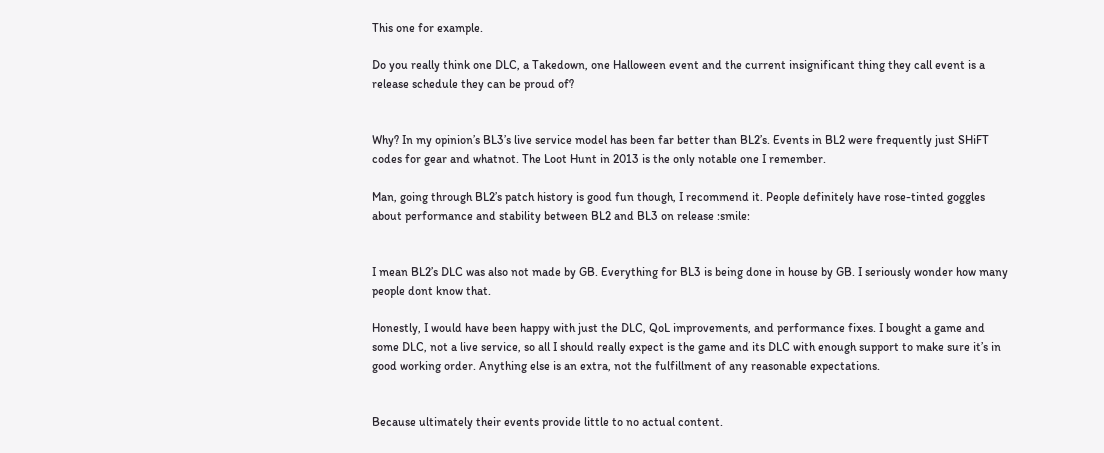This one for example.

Do you really think one DLC, a Takedown, one Halloween event and the current insignificant thing they call event is a release schedule they can be proud of?


Why? In my opinion’s BL3’s live service model has been far better than BL2’s. Events in BL2 were frequently just SHiFT codes for gear and whatnot. The Loot Hunt in 2013 is the only notable one I remember.

Man, going through BL2’s patch history is good fun though, I recommend it. People definitely have rose-tinted goggles about performance and stability between BL2 and BL3 on release :smile:


I mean BL2’s DLC was also not made by GB. Everything for BL3 is being done in house by GB. I seriously wonder how many people dont know that.

Honestly, I would have been happy with just the DLC, QoL improvements, and performance fixes. I bought a game and some DLC, not a live service, so all I should really expect is the game and its DLC with enough support to make sure it’s in good working order. Anything else is an extra, not the fulfillment of any reasonable expectations.


Because ultimately their events provide little to no actual content.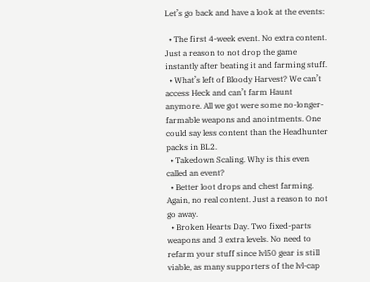Let’s go back and have a look at the events:

  • The first 4-week event. No extra content. Just a reason to not drop the game instantly after beating it and farming stuff.
  • What’s left of Bloody Harvest? We can’t access Heck and can’t farm Haunt anymore. All we got were some no-longer-farmable weapons and anointments. One could say less content than the Headhunter packs in BL2.
  • Takedown Scaling. Why is this even called an event?
  • Better loot drops and chest farming. Again, no real content. Just a reason to not go away.
  • Broken Hearts Day. Two fixed-parts weapons and 3 extra levels. No need to refarm your stuff since lvl50 gear is still viable, as many supporters of the lvl-cap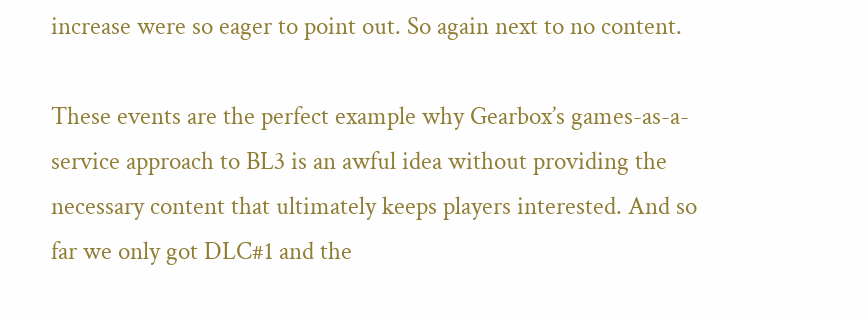increase were so eager to point out. So again next to no content.

These events are the perfect example why Gearbox’s games-as-a-service approach to BL3 is an awful idea without providing the necessary content that ultimately keeps players interested. And so far we only got DLC#1 and the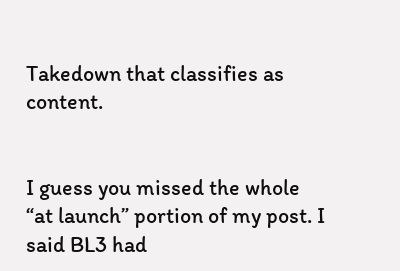Takedown that classifies as content.


I guess you missed the whole “at launch” portion of my post. I said BL3 had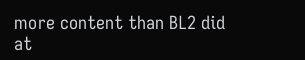more content than BL2 did at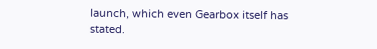launch, which even Gearbox itself has stated.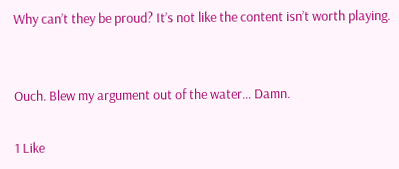Why can’t they be proud? It’s not like the content isn’t worth playing.


Ouch. Blew my argument out of the water… Damn.

1 Like